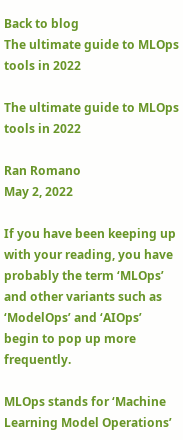Back to blog
The ultimate guide to MLOps tools in 2022

The ultimate guide to MLOps tools in 2022

Ran Romano
May 2, 2022

If you have been keeping up with your reading, you have probably the term ‘MLOps’ and other variants such as ‘ModelOps’ and ‘AIOps’ begin to pop up more frequently.

MLOps stands for ‘Machine Learning Model Operations’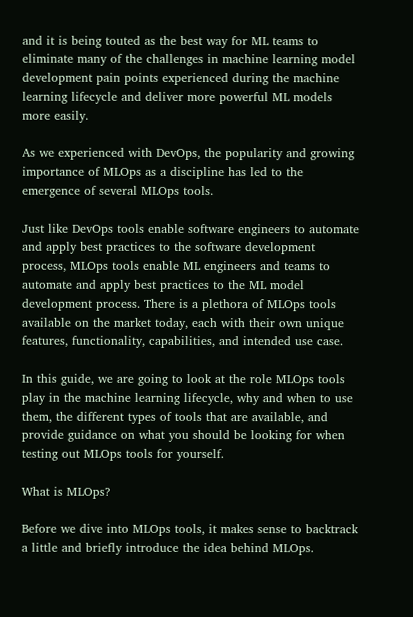and it is being touted as the best way for ML teams to eliminate many of the challenges in machine learning model development pain points experienced during the machine learning lifecycle and deliver more powerful ML models more easily.

As we experienced with DevOps, the popularity and growing importance of MLOps as a discipline has led to the emergence of several MLOps tools.

Just like DevOps tools enable software engineers to automate and apply best practices to the software development process, MLOps tools enable ML engineers and teams to automate and apply best practices to the ML model development process. There is a plethora of MLOps tools available on the market today, each with their own unique features, functionality, capabilities, and intended use case.

In this guide, we are going to look at the role MLOps tools play in the machine learning lifecycle, why and when to use them, the different types of tools that are available, and provide guidance on what you should be looking for when testing out MLOps tools for yourself.

What is MLOps?

Before we dive into MLOps tools, it makes sense to backtrack a little and briefly introduce the idea behind MLOps.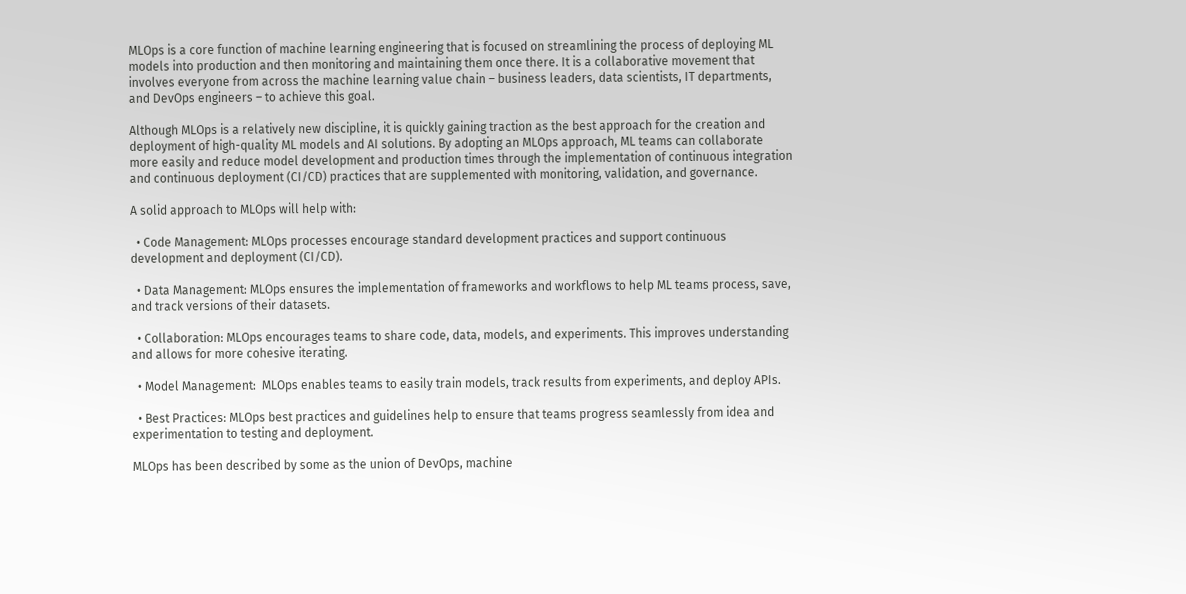MLOps is a core function of machine learning engineering that is focused on streamlining the process of deploying ML models into production and then monitoring and maintaining them once there. It is a collaborative movement that involves everyone from across the machine learning value chain – business leaders, data scientists, IT departments, and DevOps engineers – to achieve this goal.

Although MLOps is a relatively new discipline, it is quickly gaining traction as the best approach for the creation and deployment of high-quality ML models and AI solutions. By adopting an MLOps approach, ML teams can collaborate more easily and reduce model development and production times through the implementation of continuous integration and continuous deployment (CI/CD) practices that are supplemented with monitoring, validation, and governance.

A solid approach to MLOps will help with:

  • Code Management: MLOps processes encourage standard development practices and support continuous development and deployment (CI/CD).

  • Data Management: MLOps ensures the implementation of frameworks and workflows to help ML teams process, save, and track versions of their datasets.

  • Collaboration: MLOps encourages teams to share code, data, models, and experiments. This improves understanding and allows for more cohesive iterating.

  • Model Management:  MLOps enables teams to easily train models, track results from experiments, and deploy APIs.

  • Best Practices: MLOps best practices and guidelines help to ensure that teams progress seamlessly from idea and experimentation to testing and deployment.

MLOps has been described by some as the union of DevOps, machine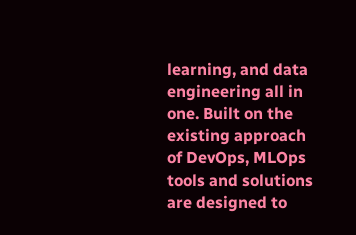learning, and data engineering all in one. Built on the existing approach of DevOps, MLOps tools and solutions are designed to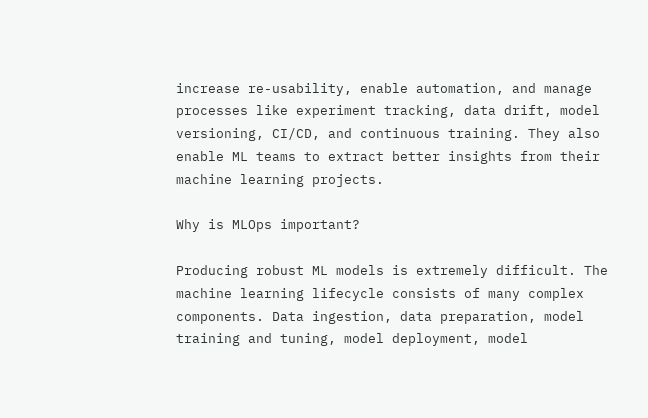increase re-usability, enable automation, and manage processes like experiment tracking, data drift, model versioning, CI/CD, and continuous training. They also enable ML teams to extract better insights from their machine learning projects.

Why is MLOps important?

Producing robust ML models is extremely difficult. The machine learning lifecycle consists of many complex components. Data ingestion, data preparation, model training and tuning, model deployment, model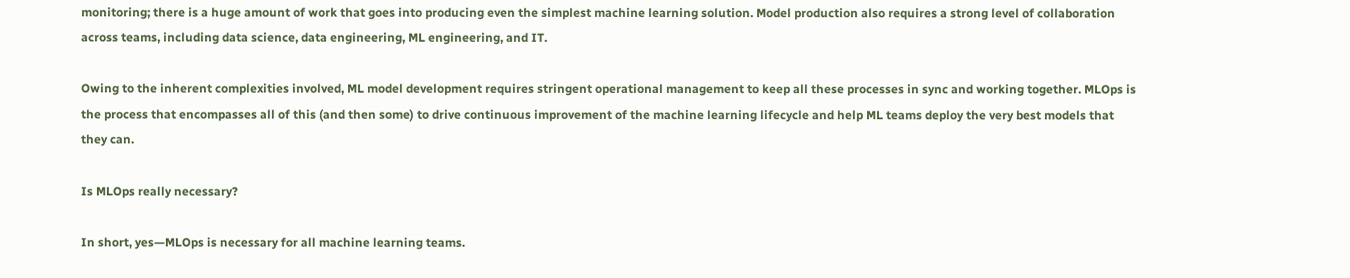monitoring; there is a huge amount of work that goes into producing even the simplest machine learning solution. Model production also requires a strong level of collaboration across teams, including data science, data engineering, ML engineering, and IT.

Owing to the inherent complexities involved, ML model development requires stringent operational management to keep all these processes in sync and working together. MLOps is the process that encompasses all of this (and then some) to drive continuous improvement of the machine learning lifecycle and help ML teams deploy the very best models that they can.

Is MLOps really necessary?

In short, yes—MLOps is necessary for all machine learning teams.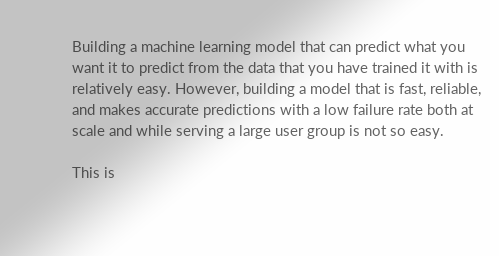Building a machine learning model that can predict what you want it to predict from the data that you have trained it with is relatively easy. However, building a model that is fast, reliable, and makes accurate predictions with a low failure rate both at scale and while serving a large user group is not so easy.

This is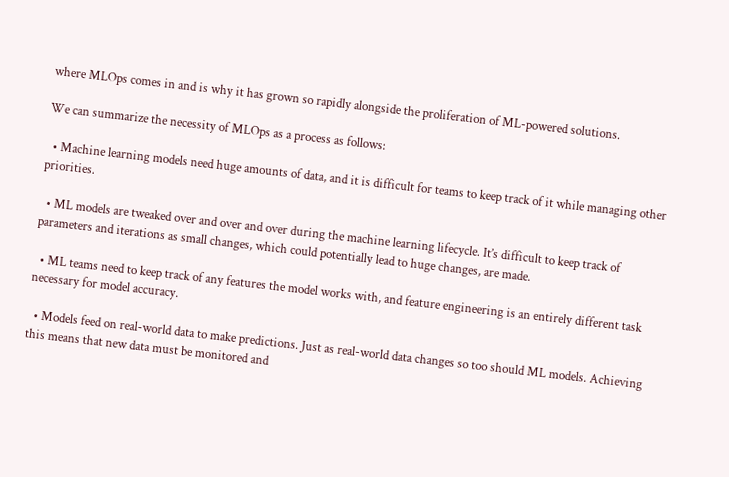where MLOps comes in and is why it has grown so rapidly alongside the proliferation of ML-powered solutions.

We can summarize the necessity of MLOps as a process as follows:

  • Machine learning models need huge amounts of data, and it is difficult for teams to keep track of it while managing other priorities.

  • ML models are tweaked over and over and over during the machine learning lifecycle. It’s difficult to keep track of parameters and iterations as small changes, which could potentially lead to huge changes, are made.

  • ML teams need to keep track of any features the model works with, and feature engineering is an entirely different task necessary for model accuracy.

  • Models feed on real-world data to make predictions. Just as real-world data changes so too should ML models. Achieving this means that new data must be monitored and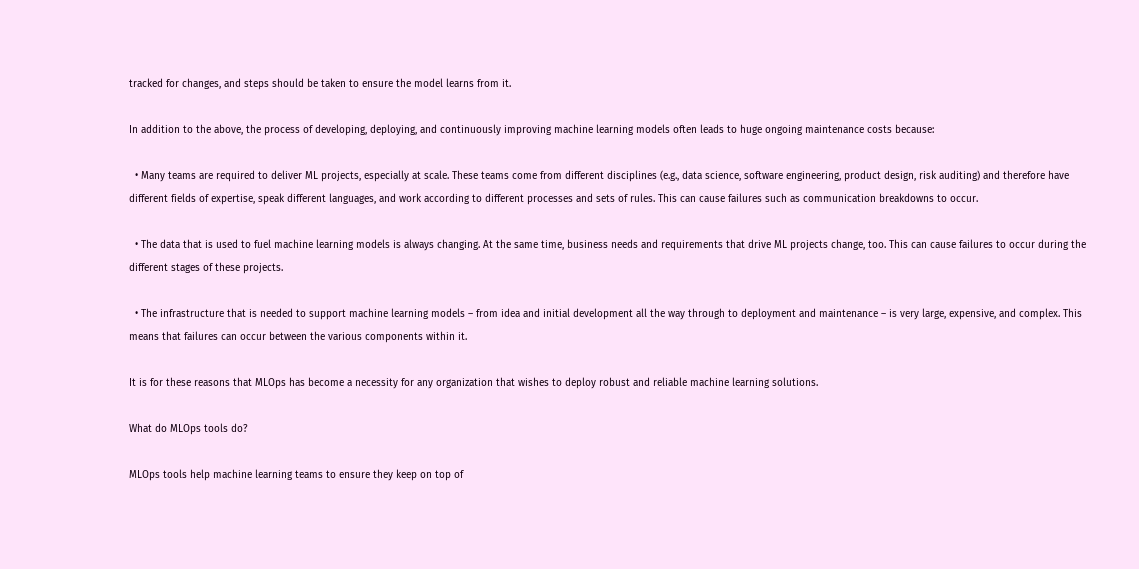tracked for changes, and steps should be taken to ensure the model learns from it.

In addition to the above, the process of developing, deploying, and continuously improving machine learning models often leads to huge ongoing maintenance costs because:

  • Many teams are required to deliver ML projects, especially at scale. These teams come from different disciplines (e.g., data science, software engineering, product design, risk auditing) and therefore have different fields of expertise, speak different languages, and work according to different processes and sets of rules. This can cause failures such as communication breakdowns to occur.

  • The data that is used to fuel machine learning models is always changing. At the same time, business needs and requirements that drive ML projects change, too. This can cause failures to occur during the different stages of these projects.

  • The infrastructure that is needed to support machine learning models – from idea and initial development all the way through to deployment and maintenance – is very large, expensive, and complex. This means that failures can occur between the various components within it.

It is for these reasons that MLOps has become a necessity for any organization that wishes to deploy robust and reliable machine learning solutions.

What do MLOps tools do?

MLOps tools help machine learning teams to ensure they keep on top of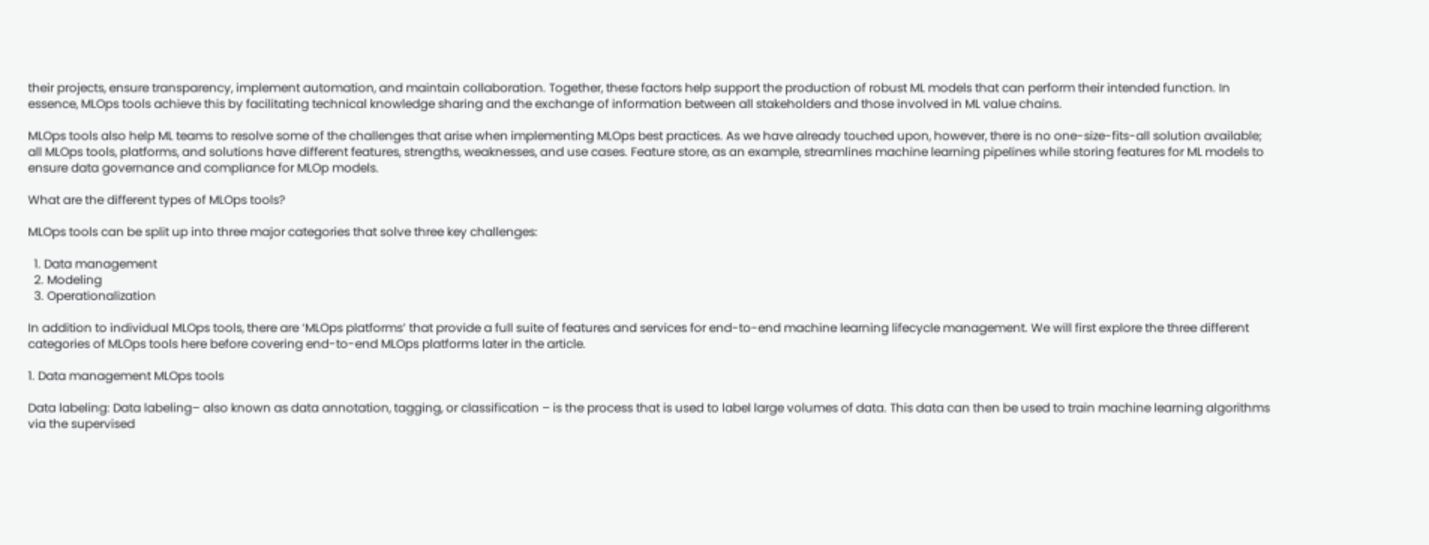their projects, ensure transparency, implement automation, and maintain collaboration. Together, these factors help support the production of robust ML models that can perform their intended function. In essence, MLOps tools achieve this by facilitating technical knowledge sharing and the exchange of information between all stakeholders and those involved in ML value chains.

MLOps tools also help ML teams to resolve some of the challenges that arise when implementing MLOps best practices. As we have already touched upon, however, there is no one-size-fits-all solution available; all MLOps tools, platforms, and solutions have different features, strengths, weaknesses, and use cases. Feature store, as an example, streamlines machine learning pipelines while storing features for ML models to ensure data governance and compliance for MLOp models.

What are the different types of MLOps tools?

MLOps tools can be split up into three major categories that solve three key challenges:

  1. Data management
  2. Modeling
  3. Operationalization

In addition to individual MLOps tools, there are ‘MLOps platforms’ that provide a full suite of features and services for end-to-end machine learning lifecycle management. We will first explore the three different categories of MLOps tools here before covering end-to-end MLOps platforms later in the article.

1. Data management MLOps tools

Data labeling: Data labeling– also known as data annotation, tagging, or classification – is the process that is used to label large volumes of data. This data can then be used to train machine learning algorithms via the supervised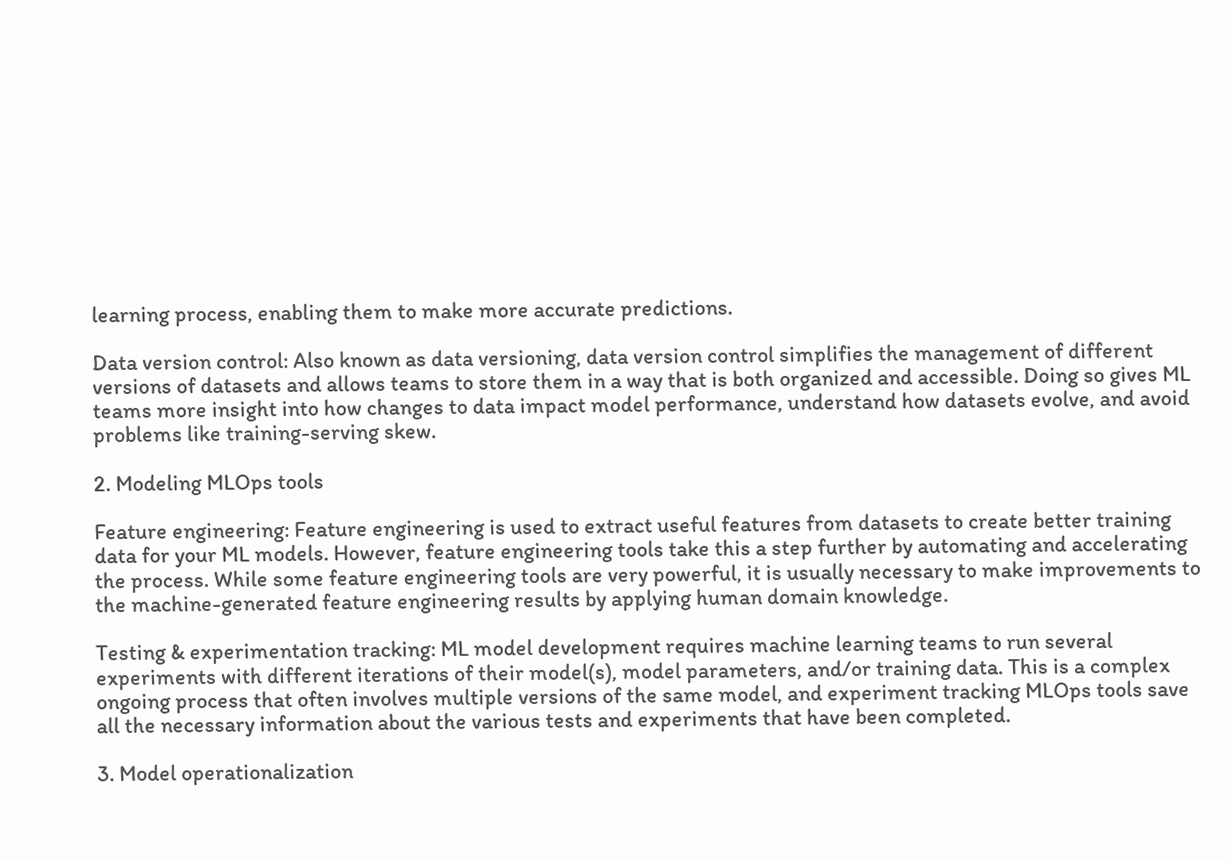learning process, enabling them to make more accurate predictions.

Data version control: Also known as data versioning, data version control simplifies the management of different versions of datasets and allows teams to store them in a way that is both organized and accessible. Doing so gives ML teams more insight into how changes to data impact model performance, understand how datasets evolve, and avoid problems like training-serving skew.

2. Modeling MLOps tools

Feature engineering: Feature engineering is used to extract useful features from datasets to create better training data for your ML models. However, feature engineering tools take this a step further by automating and accelerating the process. While some feature engineering tools are very powerful, it is usually necessary to make improvements to the machine-generated feature engineering results by applying human domain knowledge.

Testing & experimentation tracking: ML model development requires machine learning teams to run several experiments with different iterations of their model(s), model parameters, and/or training data. This is a complex ongoing process that often involves multiple versions of the same model, and experiment tracking MLOps tools save all the necessary information about the various tests and experiments that have been completed.

3. Model operationalization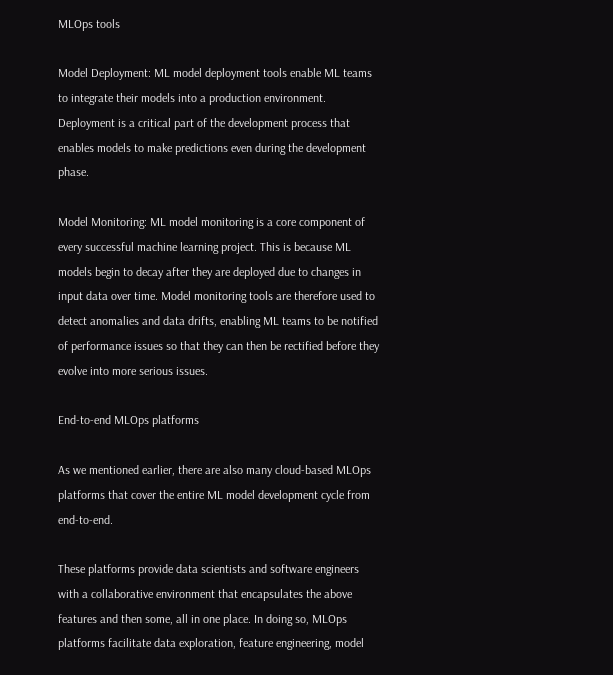MLOps tools

Model Deployment: ML model deployment tools enable ML teams to integrate their models into a production environment. Deployment is a critical part of the development process that enables models to make predictions even during the development phase.

Model Monitoring: ML model monitoring is a core component of every successful machine learning project. This is because ML models begin to decay after they are deployed due to changes in input data over time. Model monitoring tools are therefore used to detect anomalies and data drifts, enabling ML teams to be notified of performance issues so that they can then be rectified before they evolve into more serious issues.

End-to-end MLOps platforms

As we mentioned earlier, there are also many cloud-based MLOps platforms that cover the entire ML model development cycle from end-to-end.

These platforms provide data scientists and software engineers with a collaborative environment that encapsulates the above features and then some, all in one place. In doing so, MLOps platforms facilitate data exploration, feature engineering, model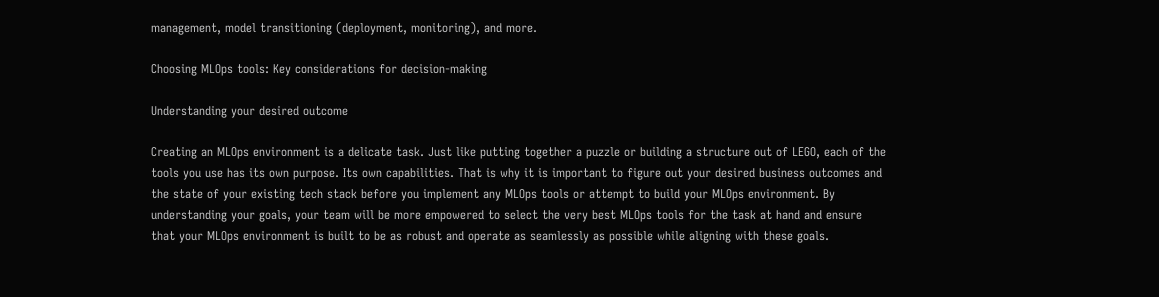management, model transitioning (deployment, monitoring), and more.

Choosing MLOps tools: Key considerations for decision-making

Understanding your desired outcome

Creating an MLOps environment is a delicate task. Just like putting together a puzzle or building a structure out of LEGO, each of the tools you use has its own purpose. Its own capabilities. That is why it is important to figure out your desired business outcomes and the state of your existing tech stack before you implement any MLOps tools or attempt to build your MLOps environment. By understanding your goals, your team will be more empowered to select the very best MLOps tools for the task at hand and ensure that your MLOps environment is built to be as robust and operate as seamlessly as possible while aligning with these goals.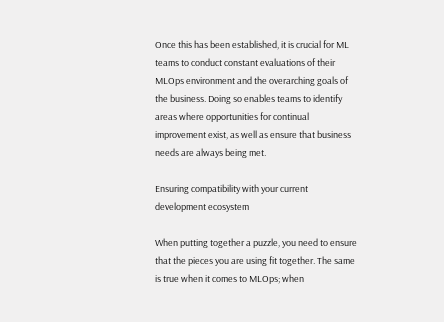Once this has been established, it is crucial for ML teams to conduct constant evaluations of their MLOps environment and the overarching goals of the business. Doing so enables teams to identify areas where opportunities for continual improvement exist, as well as ensure that business needs are always being met.

Ensuring compatibility with your current development ecosystem

When putting together a puzzle, you need to ensure that the pieces you are using fit together. The same is true when it comes to MLOps; when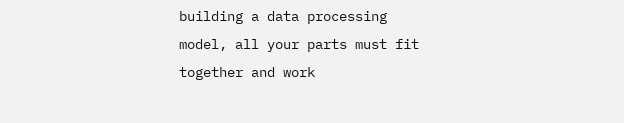building a data processing model, all your parts must fit together and work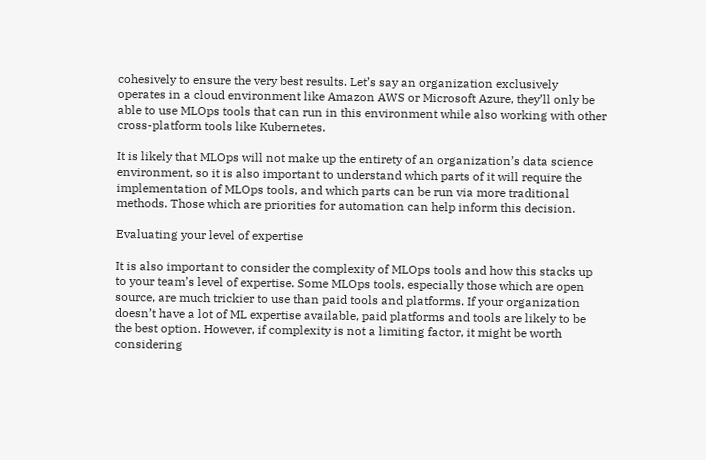cohesively to ensure the very best results. Let’s say an organization exclusively operates in a cloud environment like Amazon AWS or Microsoft Azure, they’ll only be able to use MLOps tools that can run in this environment while also working with other cross-platform tools like Kubernetes.

It is likely that MLOps will not make up the entirety of an organization’s data science environment, so it is also important to understand which parts of it will require the implementation of MLOps tools, and which parts can be run via more traditional methods. Those which are priorities for automation can help inform this decision.

Evaluating your level of expertise

It is also important to consider the complexity of MLOps tools and how this stacks up to your team’s level of expertise. Some MLOps tools, especially those which are open source, are much trickier to use than paid tools and platforms. If your organization doesn’t have a lot of ML expertise available, paid platforms and tools are likely to be the best option. However, if complexity is not a limiting factor, it might be worth considering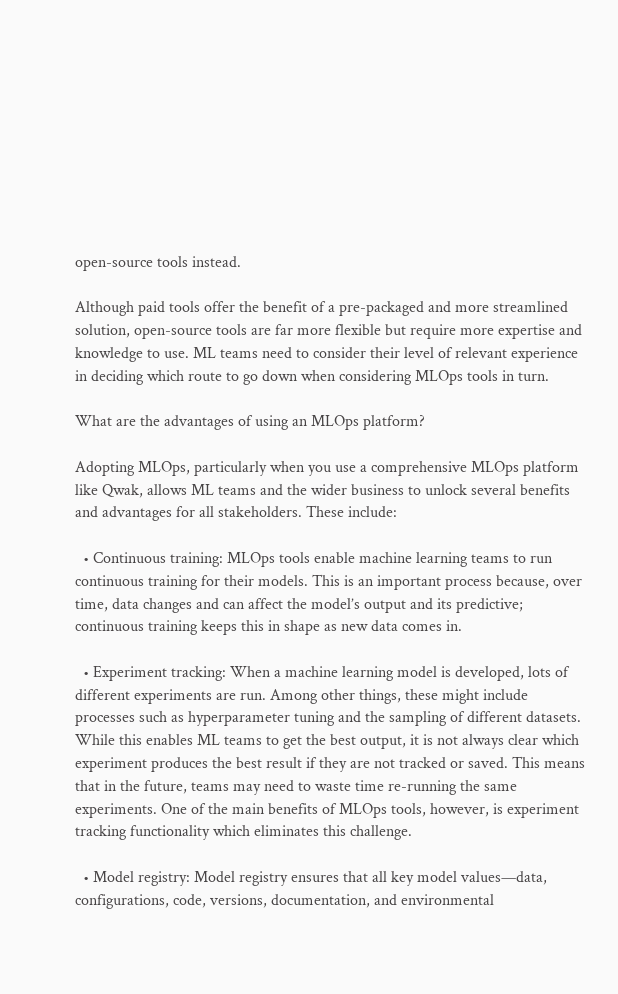open-source tools instead.

Although paid tools offer the benefit of a pre-packaged and more streamlined solution, open-source tools are far more flexible but require more expertise and knowledge to use. ML teams need to consider their level of relevant experience in deciding which route to go down when considering MLOps tools in turn.

What are the advantages of using an MLOps platform?

Adopting MLOps, particularly when you use a comprehensive MLOps platform like Qwak, allows ML teams and the wider business to unlock several benefits and advantages for all stakeholders. These include:

  • Continuous training: MLOps tools enable machine learning teams to run continuous training for their models. This is an important process because, over time, data changes and can affect the model’s output and its predictive; continuous training keeps this in shape as new data comes in.

  • Experiment tracking: When a machine learning model is developed, lots of different experiments are run. Among other things, these might include processes such as hyperparameter tuning and the sampling of different datasets. While this enables ML teams to get the best output, it is not always clear which experiment produces the best result if they are not tracked or saved. This means that in the future, teams may need to waste time re-running the same experiments. One of the main benefits of MLOps tools, however, is experiment tracking functionality which eliminates this challenge.

  • Model registry: Model registry ensures that all key model values—data, configurations, code, versions, documentation, and environmental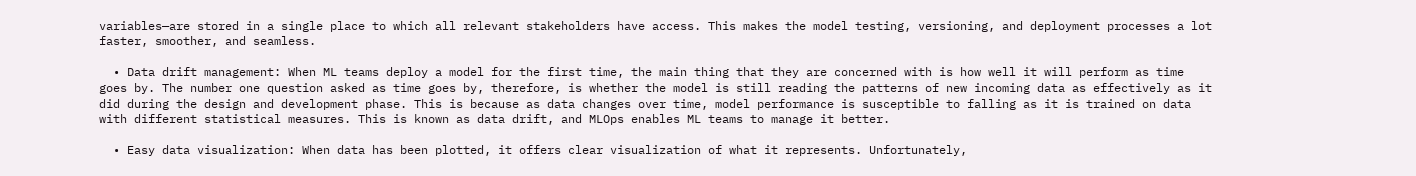variables—are stored in a single place to which all relevant stakeholders have access. This makes the model testing, versioning, and deployment processes a lot faster, smoother, and seamless.

  • Data drift management: When ML teams deploy a model for the first time, the main thing that they are concerned with is how well it will perform as time goes by. The number one question asked as time goes by, therefore, is whether the model is still reading the patterns of new incoming data as effectively as it did during the design and development phase. This is because as data changes over time, model performance is susceptible to falling as it is trained on data with different statistical measures. This is known as data drift, and MLOps enables ML teams to manage it better.

  • Easy data visualization: When data has been plotted, it offers clear visualization of what it represents. Unfortunately,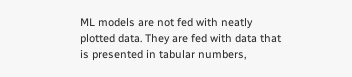ML models are not fed with neatly plotted data. They are fed with data that is presented in tabular numbers,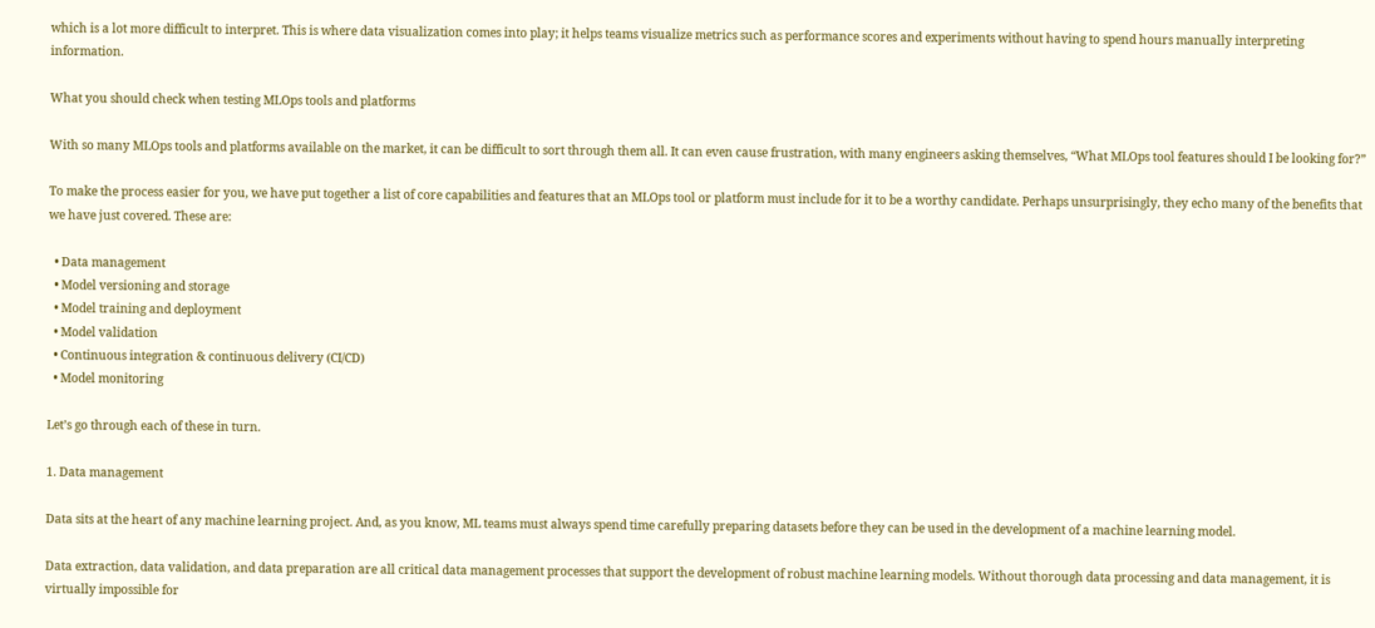which is a lot more difficult to interpret. This is where data visualization comes into play; it helps teams visualize metrics such as performance scores and experiments without having to spend hours manually interpreting information.

What you should check when testing MLOps tools and platforms

With so many MLOps tools and platforms available on the market, it can be difficult to sort through them all. It can even cause frustration, with many engineers asking themselves, “What MLOps tool features should I be looking for?”

To make the process easier for you, we have put together a list of core capabilities and features that an MLOps tool or platform must include for it to be a worthy candidate. Perhaps unsurprisingly, they echo many of the benefits that we have just covered. These are:

  • Data management
  • Model versioning and storage
  • Model training and deployment
  • Model validation
  • Continuous integration & continuous delivery (CI/CD)
  • Model monitoring

Let’s go through each of these in turn.

1. Data management

Data sits at the heart of any machine learning project. And, as you know, ML teams must always spend time carefully preparing datasets before they can be used in the development of a machine learning model.

Data extraction, data validation, and data preparation are all critical data management processes that support the development of robust machine learning models. Without thorough data processing and data management, it is virtually impossible for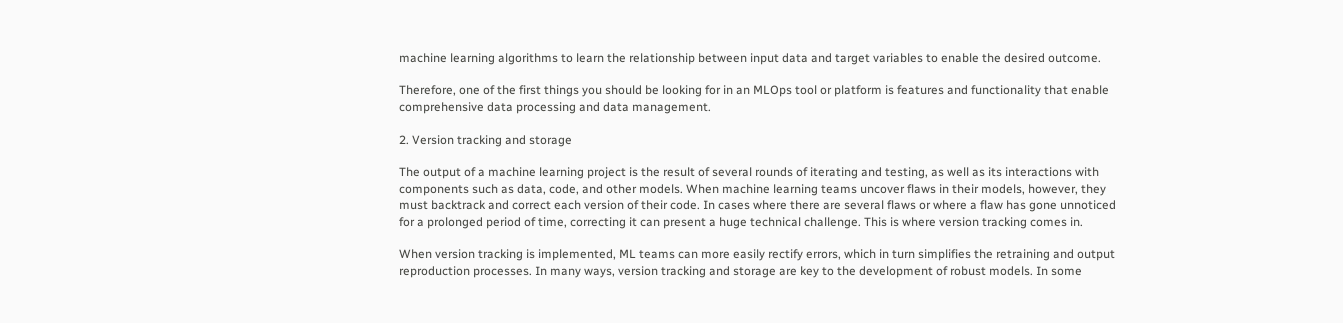machine learning algorithms to learn the relationship between input data and target variables to enable the desired outcome.

Therefore, one of the first things you should be looking for in an MLOps tool or platform is features and functionality that enable comprehensive data processing and data management.

2. Version tracking and storage

The output of a machine learning project is the result of several rounds of iterating and testing, as well as its interactions with components such as data, code, and other models. When machine learning teams uncover flaws in their models, however, they must backtrack and correct each version of their code. In cases where there are several flaws or where a flaw has gone unnoticed for a prolonged period of time, correcting it can present a huge technical challenge. This is where version tracking comes in.

When version tracking is implemented, ML teams can more easily rectify errors, which in turn simplifies the retraining and output reproduction processes. In many ways, version tracking and storage are key to the development of robust models. In some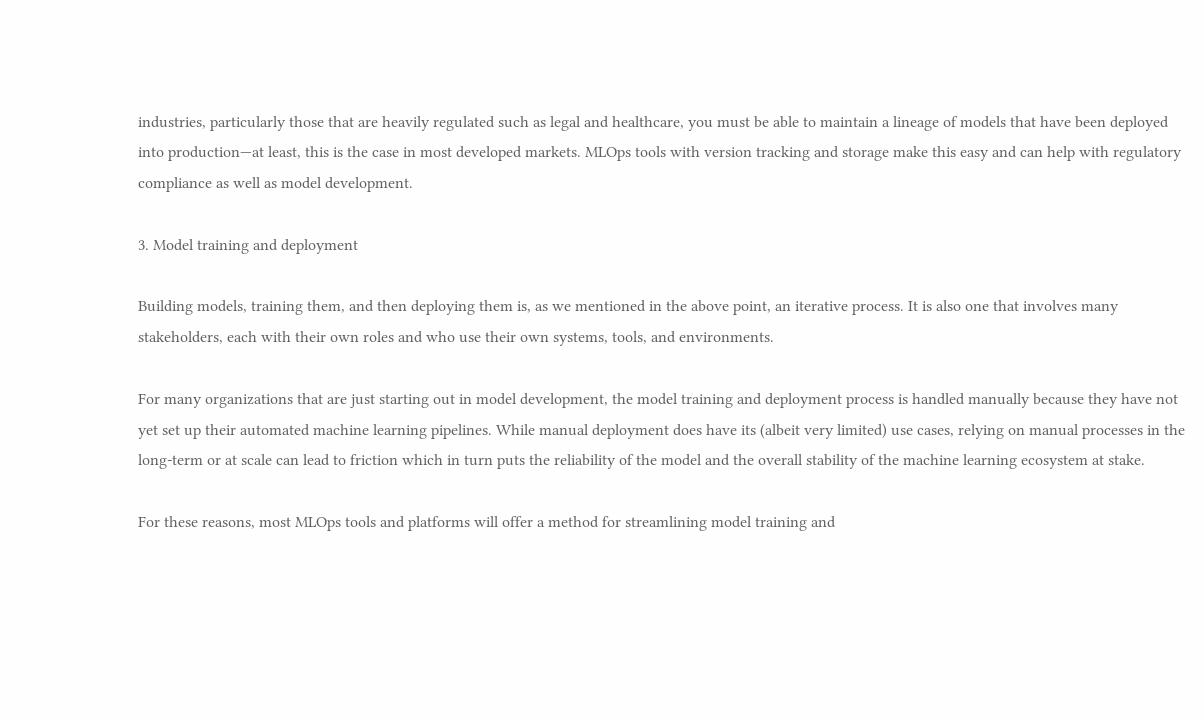industries, particularly those that are heavily regulated such as legal and healthcare, you must be able to maintain a lineage of models that have been deployed into production—at least, this is the case in most developed markets. MLOps tools with version tracking and storage make this easy and can help with regulatory compliance as well as model development.

3. Model training and deployment

Building models, training them, and then deploying them is, as we mentioned in the above point, an iterative process. It is also one that involves many stakeholders, each with their own roles and who use their own systems, tools, and environments.

For many organizations that are just starting out in model development, the model training and deployment process is handled manually because they have not yet set up their automated machine learning pipelines. While manual deployment does have its (albeit very limited) use cases, relying on manual processes in the long-term or at scale can lead to friction which in turn puts the reliability of the model and the overall stability of the machine learning ecosystem at stake.

For these reasons, most MLOps tools and platforms will offer a method for streamlining model training and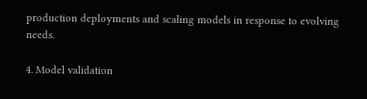production deployments and scaling models in response to evolving needs.

4. Model validation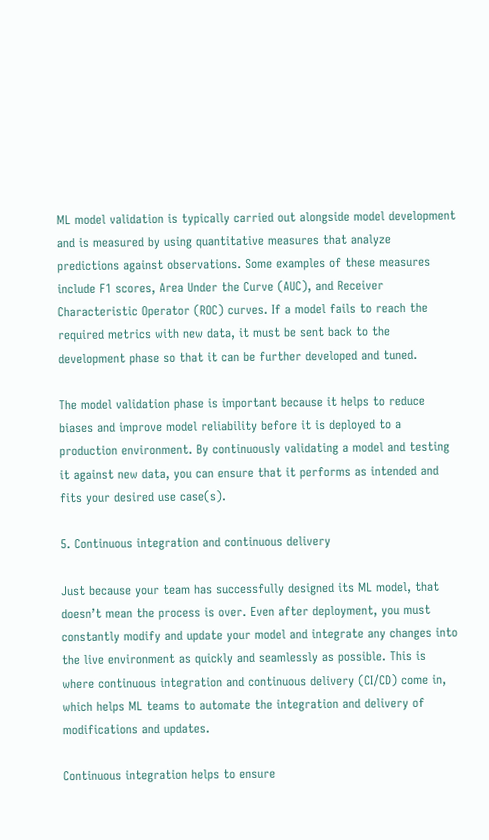ML model validation is typically carried out alongside model development and is measured by using quantitative measures that analyze predictions against observations. Some examples of these measures include F1 scores, Area Under the Curve (AUC), and Receiver Characteristic Operator (ROC) curves. If a model fails to reach the required metrics with new data, it must be sent back to the development phase so that it can be further developed and tuned.

The model validation phase is important because it helps to reduce biases and improve model reliability before it is deployed to a production environment. By continuously validating a model and testing it against new data, you can ensure that it performs as intended and fits your desired use case(s).

5. Continuous integration and continuous delivery

Just because your team has successfully designed its ML model, that doesn’t mean the process is over. Even after deployment, you must constantly modify and update your model and integrate any changes into the live environment as quickly and seamlessly as possible. This is where continuous integration and continuous delivery (CI/CD) come in, which helps ML teams to automate the integration and delivery of modifications and updates.

Continuous integration helps to ensure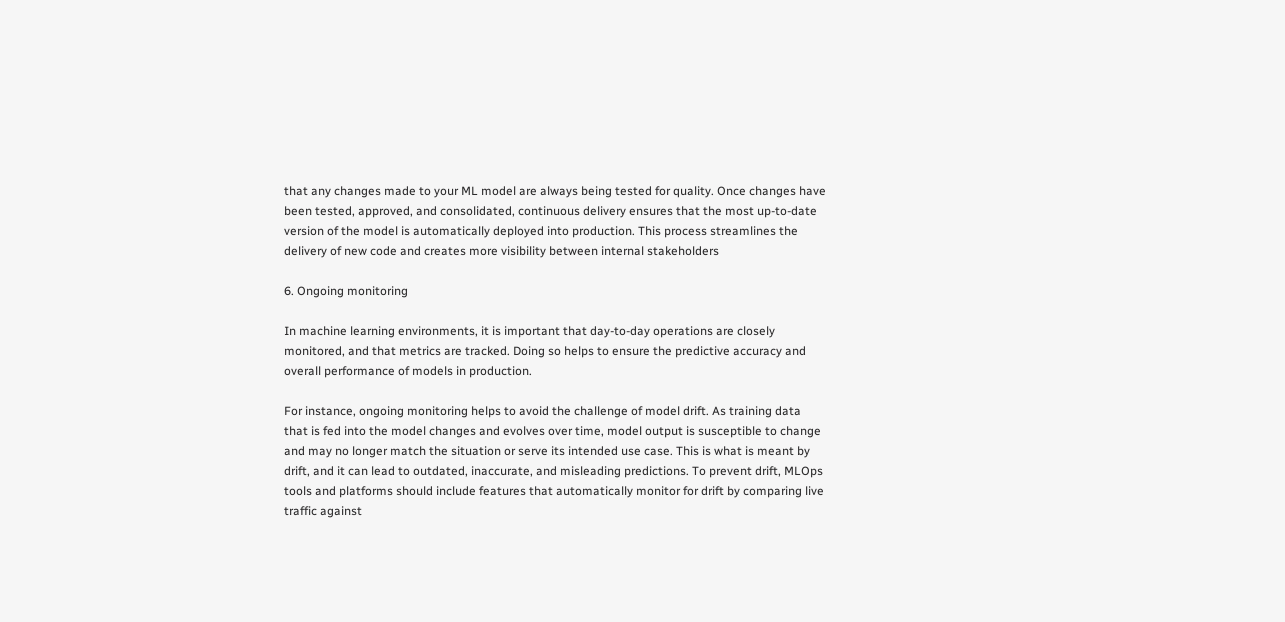that any changes made to your ML model are always being tested for quality. Once changes have been tested, approved, and consolidated, continuous delivery ensures that the most up-to-date version of the model is automatically deployed into production. This process streamlines the delivery of new code and creates more visibility between internal stakeholders

6. Ongoing monitoring

In machine learning environments, it is important that day-to-day operations are closely monitored, and that metrics are tracked. Doing so helps to ensure the predictive accuracy and overall performance of models in production.

For instance, ongoing monitoring helps to avoid the challenge of model drift. As training data that is fed into the model changes and evolves over time, model output is susceptible to change and may no longer match the situation or serve its intended use case. This is what is meant by drift, and it can lead to outdated, inaccurate, and misleading predictions. To prevent drift, MLOps tools and platforms should include features that automatically monitor for drift by comparing live traffic against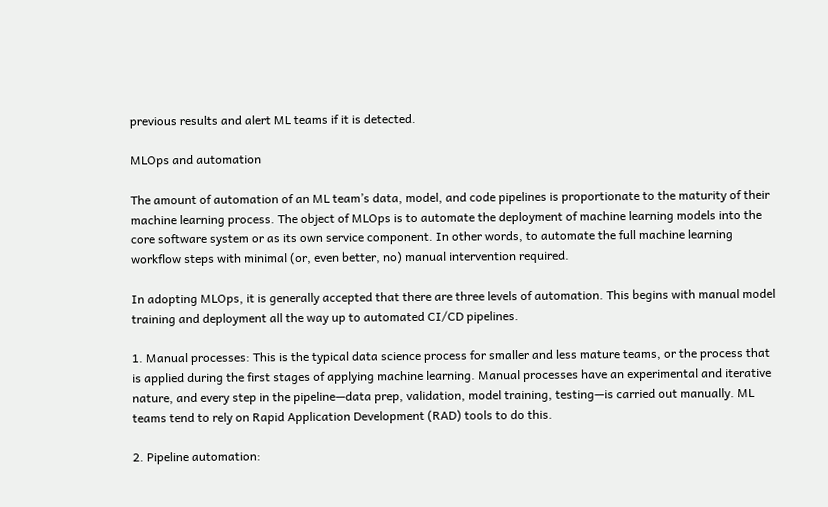previous results and alert ML teams if it is detected.

MLOps and automation

The amount of automation of an ML team’s data, model, and code pipelines is proportionate to the maturity of their machine learning process. The object of MLOps is to automate the deployment of machine learning models into the core software system or as its own service component. In other words, to automate the full machine learning workflow steps with minimal (or, even better, no) manual intervention required.

In adopting MLOps, it is generally accepted that there are three levels of automation. This begins with manual model training and deployment all the way up to automated CI/CD pipelines.

1. Manual processes: This is the typical data science process for smaller and less mature teams, or the process that is applied during the first stages of applying machine learning. Manual processes have an experimental and iterative nature, and every step in the pipeline—data prep, validation, model training, testing—is carried out manually. ML teams tend to rely on Rapid Application Development (RAD) tools to do this.

2. Pipeline automation: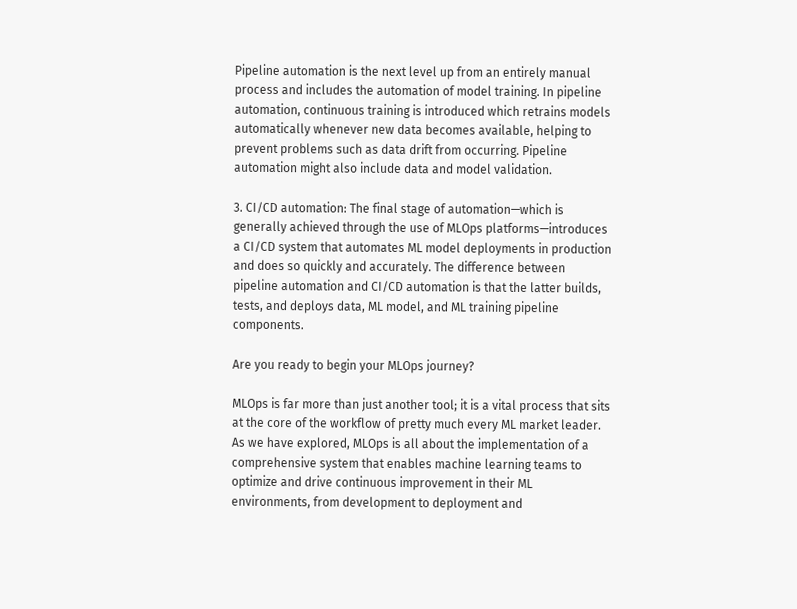Pipeline automation is the next level up from an entirely manual process and includes the automation of model training. In pipeline automation, continuous training is introduced which retrains models automatically whenever new data becomes available, helping to prevent problems such as data drift from occurring. Pipeline automation might also include data and model validation.

3. CI/CD automation: The final stage of automation—which is generally achieved through the use of MLOps platforms—introduces a CI/CD system that automates ML model deployments in production and does so quickly and accurately. The difference between pipeline automation and CI/CD automation is that the latter builds, tests, and deploys data, ML model, and ML training pipeline components.

Are you ready to begin your MLOps journey?

MLOps is far more than just another tool; it is a vital process that sits at the core of the workflow of pretty much every ML market leader. As we have explored, MLOps is all about the implementation of a comprehensive system that enables machine learning teams to optimize and drive continuous improvement in their ML environments, from development to deployment and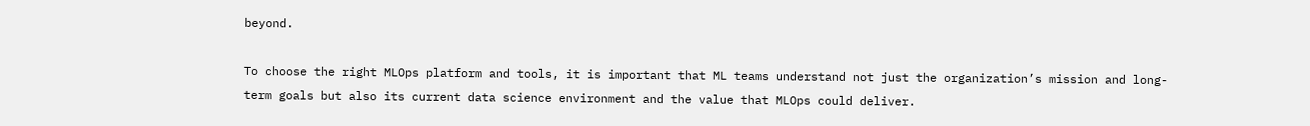beyond.

To choose the right MLOps platform and tools, it is important that ML teams understand not just the organization’s mission and long-term goals but also its current data science environment and the value that MLOps could deliver.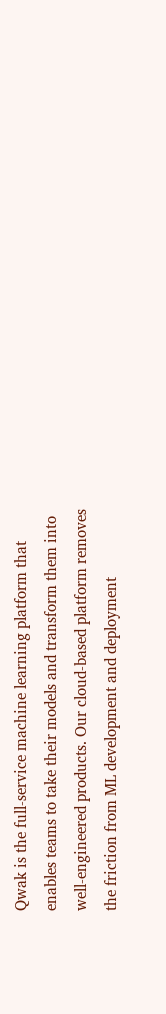Qwak is the full-service machine learning platform that enables teams to take their models and transform them into well-engineered products. Our cloud-based platform removes the friction from ML development and deployment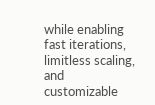while enabling fast iterations, limitless scaling, and customizable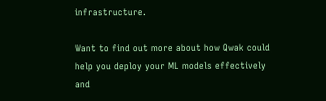infrastructure.

Want to find out more about how Qwak could help you deploy your ML models effectively and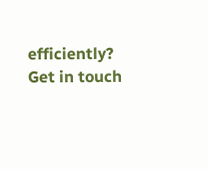efficiently? Get in touch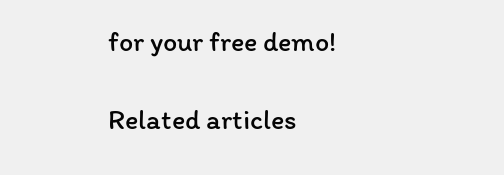for your free demo!

Related articles